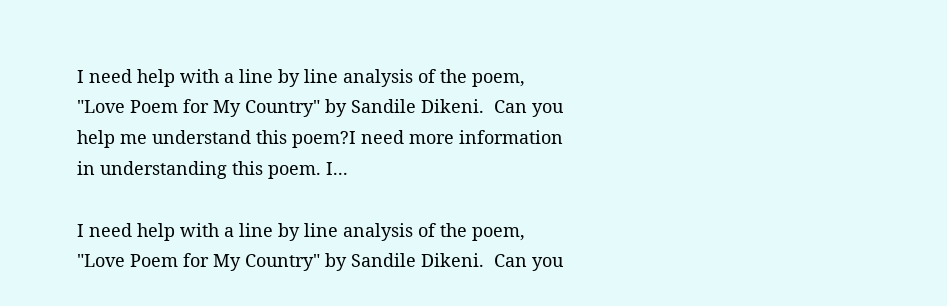I need help with a line by line analysis of the poem, "Love Poem for My Country" by Sandile Dikeni.  Can you help me understand this poem?I need more information in understanding this poem. I...

I need help with a line by line analysis of the poem, "Love Poem for My Country" by Sandile Dikeni.  Can you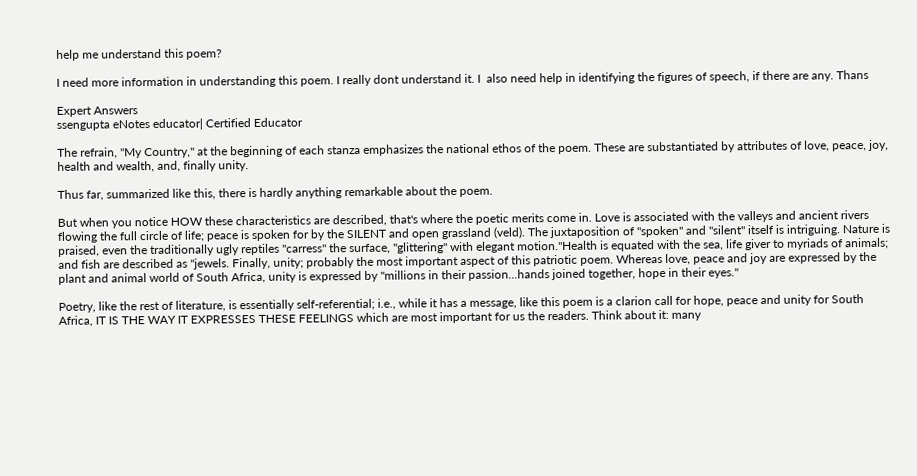help me understand this poem?

I need more information in understanding this poem. I really dont understand it. I  also need help in identifying the figures of speech, if there are any. Thans

Expert Answers
ssengupta eNotes educator| Certified Educator

The refrain, "My Country," at the beginning of each stanza emphasizes the national ethos of the poem. These are substantiated by attributes of love, peace, joy, health and wealth, and, finally unity.

Thus far, summarized like this, there is hardly anything remarkable about the poem.

But when you notice HOW these characteristics are described, that's where the poetic merits come in. Love is associated with the valleys and ancient rivers flowing the full circle of life; peace is spoken for by the SILENT and open grassland (veld). The juxtaposition of "spoken" and "silent" itself is intriguing. Nature is praised, even the traditionally ugly reptiles "carress" the surface, "glittering" with elegant motion."Health is equated with the sea, life giver to myriads of animals; and fish are described as "jewels. Finally, unity; probably the most important aspect of this patriotic poem. Whereas love, peace and joy are expressed by the plant and animal world of South Africa, unity is expressed by "millions in their passion...hands joined together, hope in their eyes."

Poetry, like the rest of literature, is essentially self-referential; i.e., while it has a message, like this poem is a clarion call for hope, peace and unity for South Africa, IT IS THE WAY IT EXPRESSES THESE FEELINGS which are most important for us the readers. Think about it: many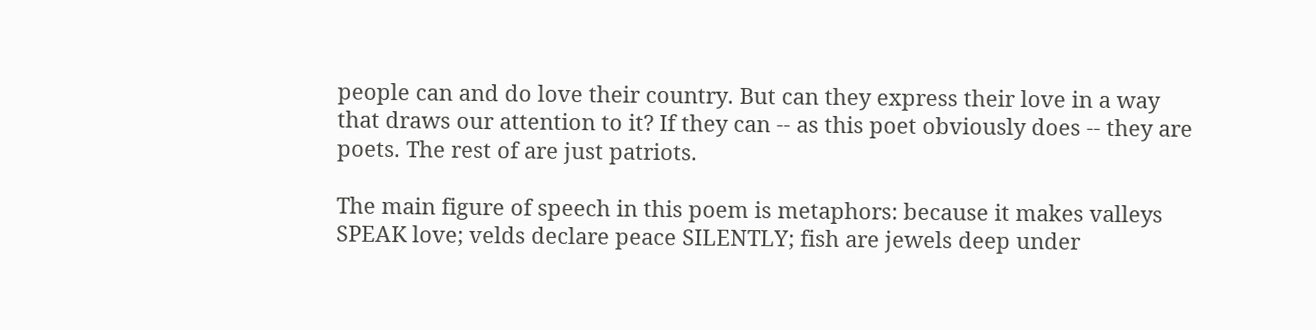people can and do love their country. But can they express their love in a way that draws our attention to it? If they can -- as this poet obviously does -- they are poets. The rest of are just patriots.

The main figure of speech in this poem is metaphors: because it makes valleys SPEAK love; velds declare peace SILENTLY; fish are jewels deep under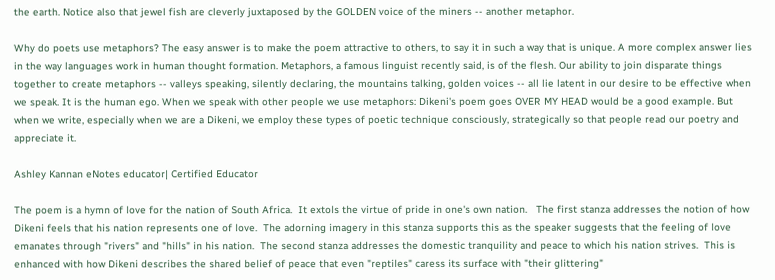the earth. Notice also that jewel fish are cleverly juxtaposed by the GOLDEN voice of the miners -- another metaphor.

Why do poets use metaphors? The easy answer is to make the poem attractive to others, to say it in such a way that is unique. A more complex answer lies in the way languages work in human thought formation. Metaphors, a famous linguist recently said, is of the flesh. Our ability to join disparate things together to create metaphors -- valleys speaking, silently declaring, the mountains talking, golden voices -- all lie latent in our desire to be effective when we speak. It is the human ego. When we speak with other people we use metaphors: Dikeni's poem goes OVER MY HEAD would be a good example. But when we write, especially when we are a Dikeni, we employ these types of poetic technique consciously, strategically so that people read our poetry and appreciate it.

Ashley Kannan eNotes educator| Certified Educator

The poem is a hymn of love for the nation of South Africa.  It extols the virtue of pride in one's own nation.   The first stanza addresses the notion of how Dikeni feels that his nation represents one of love.  The adorning imagery in this stanza supports this as the speaker suggests that the feeling of love emanates through "rivers" and "hills" in his nation.  The second stanza addresses the domestic tranquility and peace to which his nation strives.  This is enhanced with how Dikeni describes the shared belief of peace that even "reptiles" caress its surface with "their glittering"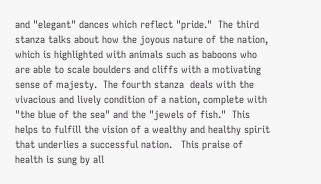and "elegant" dances which reflect "pride."  The third stanza talks about how the joyous nature of the nation, which is highlighted with animals such as baboons who are able to scale boulders and cliffs with a motivating sense of majesty.  The fourth stanza  deals with the vivacious and lively condition of a nation, complete with "the blue of the sea" and the "jewels of fish."  This helps to fulfill the vision of a wealthy and healthy spirit that underlies a successful nation.   This praise of health is sung by all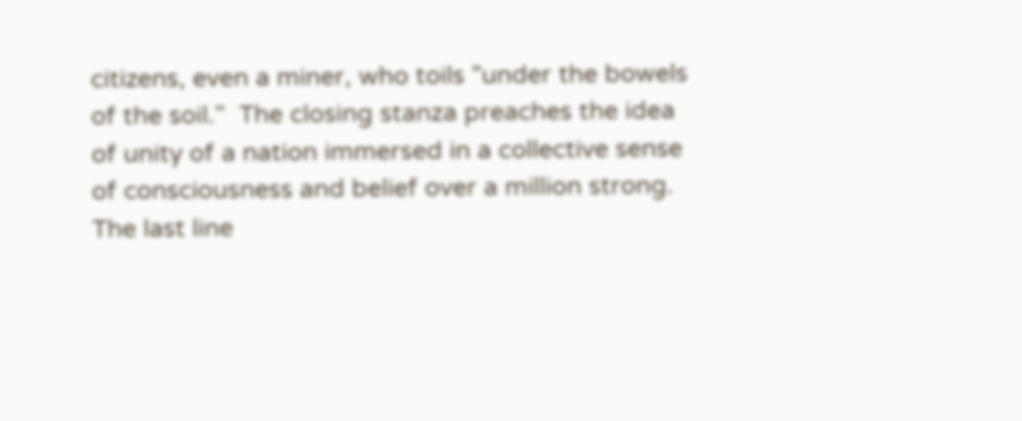citizens, even a miner, who toils "under the bowels of the soil."  The closing stanza preaches the idea of unity of a nation immersed in a collective sense of consciousness and belief over a million strong.  The last line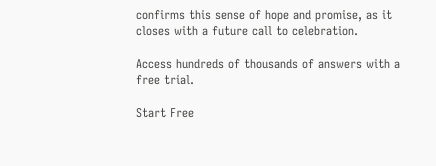confirms this sense of hope and promise, as it closes with a future call to celebration.

Access hundreds of thousands of answers with a free trial.

Start Free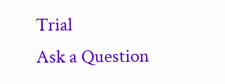Trial
Ask a Question